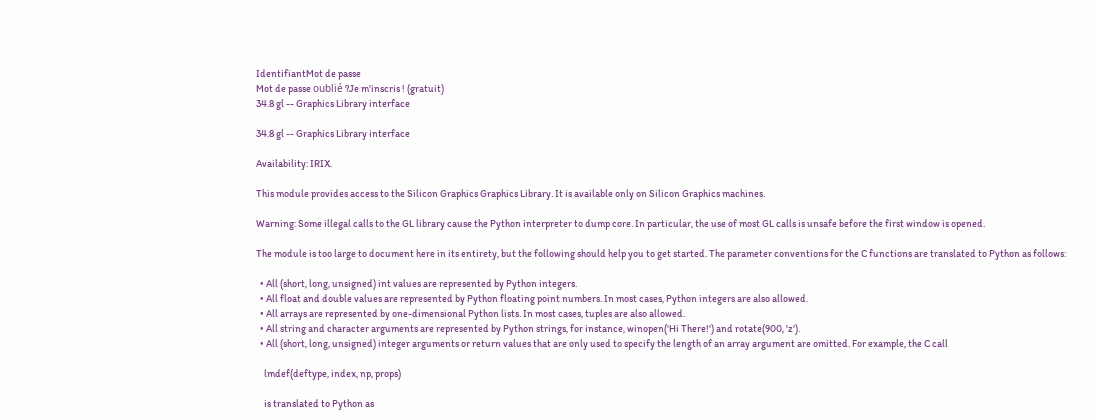IdentifiantMot de passe
Mot de passe oublié ?Je m'inscris ! (gratuit)
34.8 gl -- Graphics Library interface

34.8 gl -- Graphics Library interface

Availability: IRIX.

This module provides access to the Silicon Graphics Graphics Library. It is available only on Silicon Graphics machines.

Warning: Some illegal calls to the GL library cause the Python interpreter to dump core. In particular, the use of most GL calls is unsafe before the first window is opened.

The module is too large to document here in its entirety, but the following should help you to get started. The parameter conventions for the C functions are translated to Python as follows:

  • All (short, long, unsigned) int values are represented by Python integers.
  • All float and double values are represented by Python floating point numbers. In most cases, Python integers are also allowed.
  • All arrays are represented by one-dimensional Python lists. In most cases, tuples are also allowed.
  • All string and character arguments are represented by Python strings, for instance, winopen('Hi There!') and rotate(900, 'z').
  • All (short, long, unsigned) integer arguments or return values that are only used to specify the length of an array argument are omitted. For example, the C call

    lmdef(deftype, index, np, props)

    is translated to Python as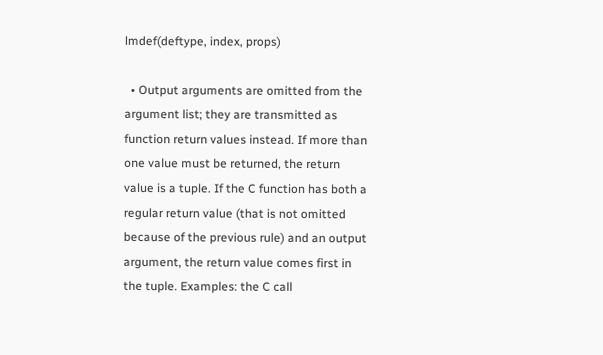lmdef(deftype, index, props)

  • Output arguments are omitted from the argument list; they are transmitted as function return values instead. If more than one value must be returned, the return value is a tuple. If the C function has both a regular return value (that is not omitted because of the previous rule) and an output argument, the return value comes first in the tuple. Examples: the C call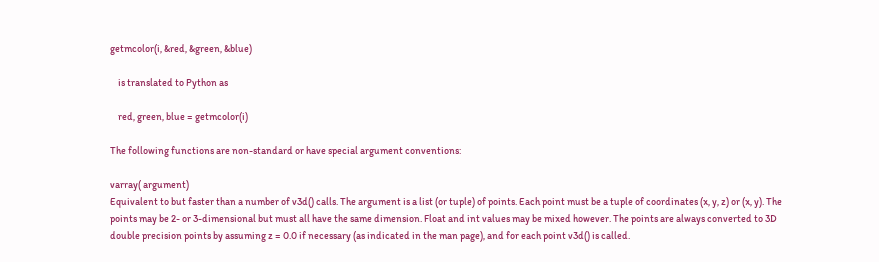getmcolor(i, &red, &green, &blue)

    is translated to Python as

    red, green, blue = getmcolor(i)

The following functions are non-standard or have special argument conventions:

varray( argument)
Equivalent to but faster than a number of v3d() calls. The argument is a list (or tuple) of points. Each point must be a tuple of coordinates (x, y, z) or (x, y). The points may be 2- or 3-dimensional but must all have the same dimension. Float and int values may be mixed however. The points are always converted to 3D double precision points by assuming z = 0.0 if necessary (as indicated in the man page), and for each point v3d() is called.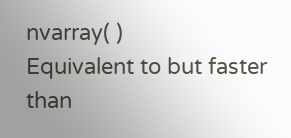nvarray( )
Equivalent to but faster than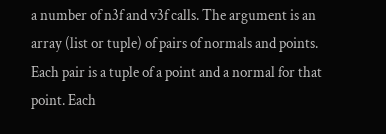a number of n3f and v3f calls. The argument is an array (list or tuple) of pairs of normals and points. Each pair is a tuple of a point and a normal for that point. Each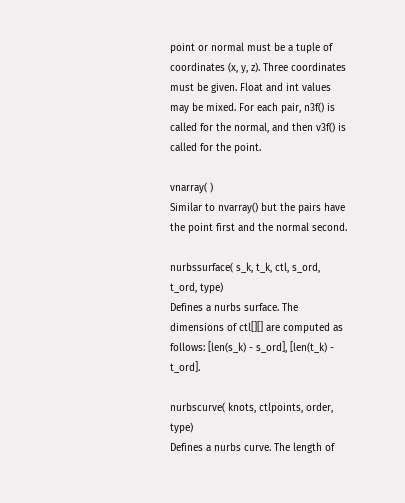point or normal must be a tuple of coordinates (x, y, z). Three coordinates must be given. Float and int values may be mixed. For each pair, n3f() is called for the normal, and then v3f() is called for the point.

vnarray( )
Similar to nvarray() but the pairs have the point first and the normal second.

nurbssurface( s_k, t_k, ctl, s_ord, t_ord, type)
Defines a nurbs surface. The dimensions of ctl[][] are computed as follows: [len(s_k) - s_ord], [len(t_k) - t_ord].

nurbscurve( knots, ctlpoints, order, type)
Defines a nurbs curve. The length of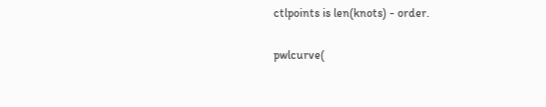ctlpoints is len(knots) - order.

pwlcurve(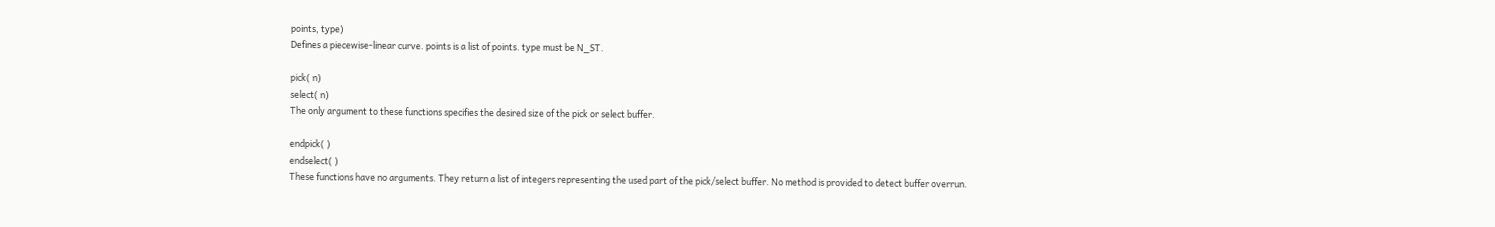points, type)
Defines a piecewise-linear curve. points is a list of points. type must be N_ST.

pick( n)
select( n)
The only argument to these functions specifies the desired size of the pick or select buffer.

endpick( )
endselect( )
These functions have no arguments. They return a list of integers representing the used part of the pick/select buffer. No method is provided to detect buffer overrun.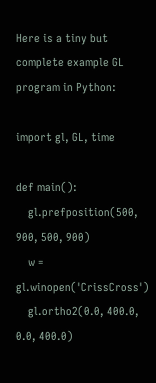Here is a tiny but complete example GL program in Python:

import gl, GL, time

def main():
    gl.prefposition(500, 900, 500, 900)
    w = gl.winopen('CrissCross')
    gl.ortho2(0.0, 400.0, 0.0, 400.0)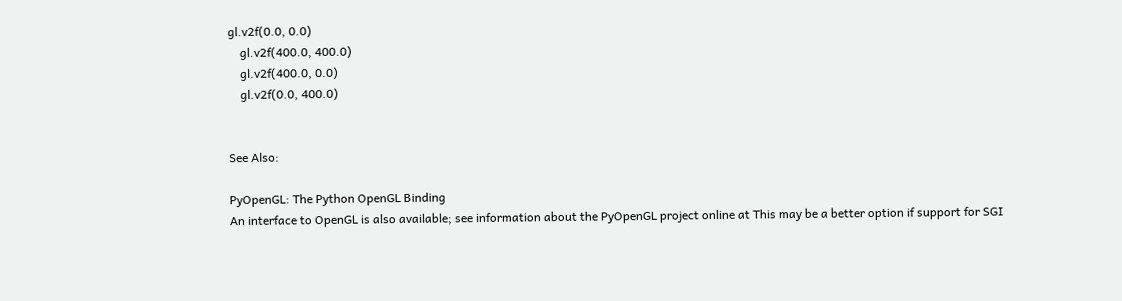gl.v2f(0.0, 0.0)
    gl.v2f(400.0, 400.0)
    gl.v2f(400.0, 0.0)
    gl.v2f(0.0, 400.0)


See Also:

PyOpenGL: The Python OpenGL Binding
An interface to OpenGL is also available; see information about the PyOpenGL project online at This may be a better option if support for SGI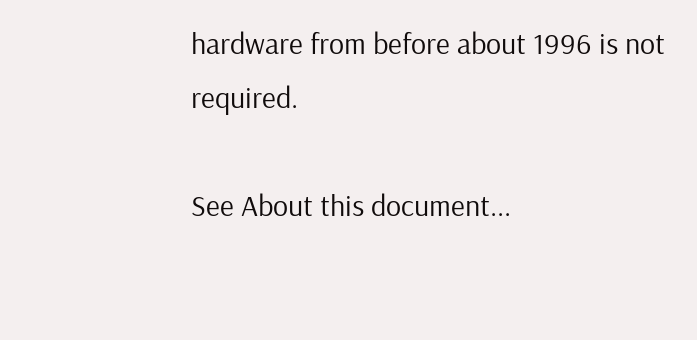hardware from before about 1996 is not required.

See About this document...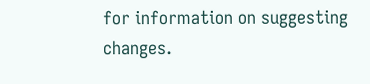for information on suggesting changes.